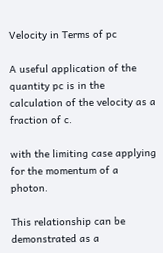Velocity in Terms of pc

A useful application of the quantity pc is in the calculation of the velocity as a fraction of c.

with the limiting case applying for the momentum of a photon.

This relationship can be demonstrated as a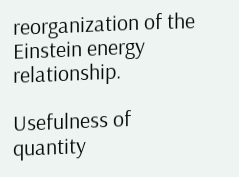reorganization of the Einstein energy relationship.

Usefulness of quantity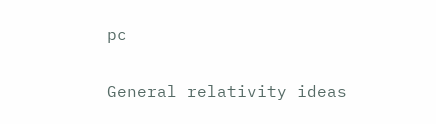pc

General relativity ideas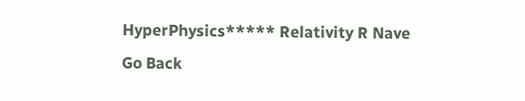HyperPhysics***** Relativity R Nave
Go Back